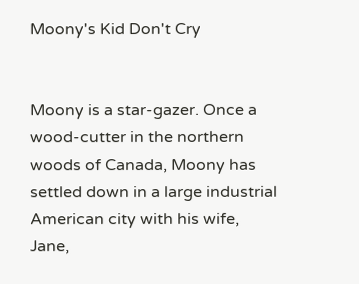Moony's Kid Don't Cry


Moony is a star-gazer. Once a wood-cutter in the northern woods of Canada, Moony has settled down in a large industrial American city with his wife, Jane,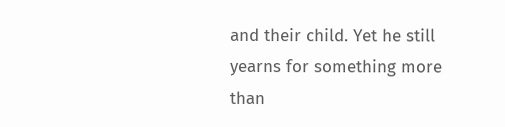and their child. Yet he still yearns for something more than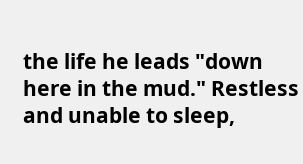the life he leads "down here in the mud." Restless and unable to sleep,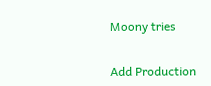Moony tries


Add Production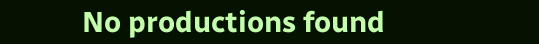No productions found